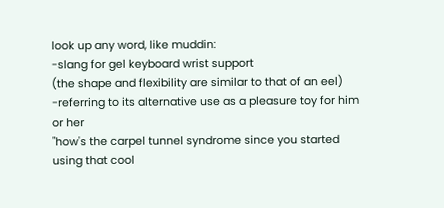look up any word, like muddin:
-slang for gel keyboard wrist support
(the shape and flexibility are similar to that of an eel)
-referring to its alternative use as a pleasure toy for him or her
"how's the carpel tunnel syndrome since you started using that cool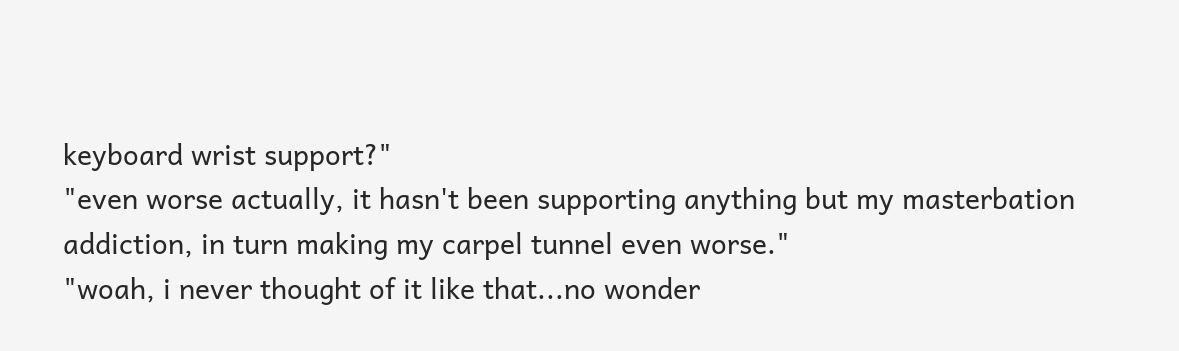keyboard wrist support?"
"even worse actually, it hasn't been supporting anything but my masterbation addiction, in turn making my carpel tunnel even worse."
"woah, i never thought of it like that...no wonder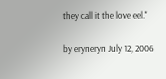they call it the love eel."

by eryneryn July 12, 2006